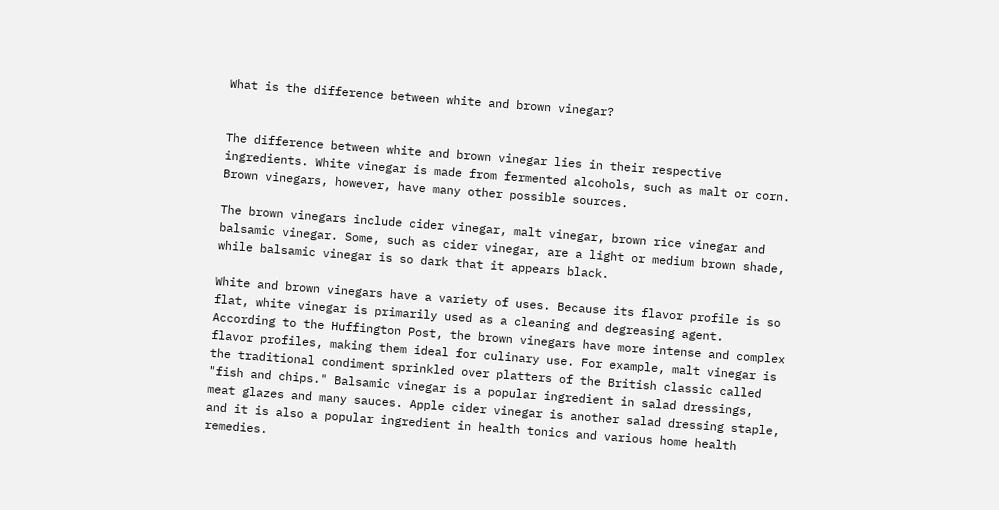What is the difference between white and brown vinegar?


The difference between white and brown vinegar lies in their respective ingredients. White vinegar is made from fermented alcohols, such as malt or corn. Brown vinegars, however, have many other possible sources.

The brown vinegars include cider vinegar, malt vinegar, brown rice vinegar and balsamic vinegar. Some, such as cider vinegar, are a light or medium brown shade, while balsamic vinegar is so dark that it appears black.

White and brown vinegars have a variety of uses. Because its flavor profile is so flat, white vinegar is primarily used as a cleaning and degreasing agent. According to the Huffington Post, the brown vinegars have more intense and complex flavor profiles, making them ideal for culinary use. For example, malt vinegar is the traditional condiment sprinkled over platters of the British classic called "fish and chips." Balsamic vinegar is a popular ingredient in salad dressings, meat glazes and many sauces. Apple cider vinegar is another salad dressing staple, and it is also a popular ingredient in health tonics and various home health remedies.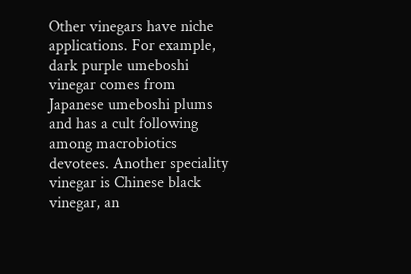Other vinegars have niche applications. For example, dark purple umeboshi vinegar comes from Japanese umeboshi plums and has a cult following among macrobiotics devotees. Another speciality vinegar is Chinese black vinegar, an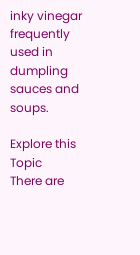inky vinegar frequently used in dumpling sauces and soups.

Explore this Topic
There are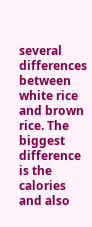several differences between white rice and brown rice. The biggest difference is the calories and also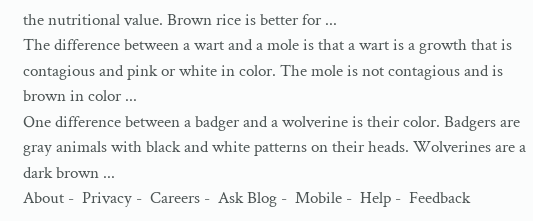the nutritional value. Brown rice is better for ...
The difference between a wart and a mole is that a wart is a growth that is contagious and pink or white in color. The mole is not contagious and is brown in color ...
One difference between a badger and a wolverine is their color. Badgers are gray animals with black and white patterns on their heads. Wolverines are a dark brown ...
About -  Privacy -  Careers -  Ask Blog -  Mobile -  Help -  Feedback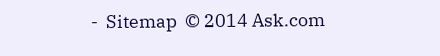-  Sitemap  © 2014 Ask.com